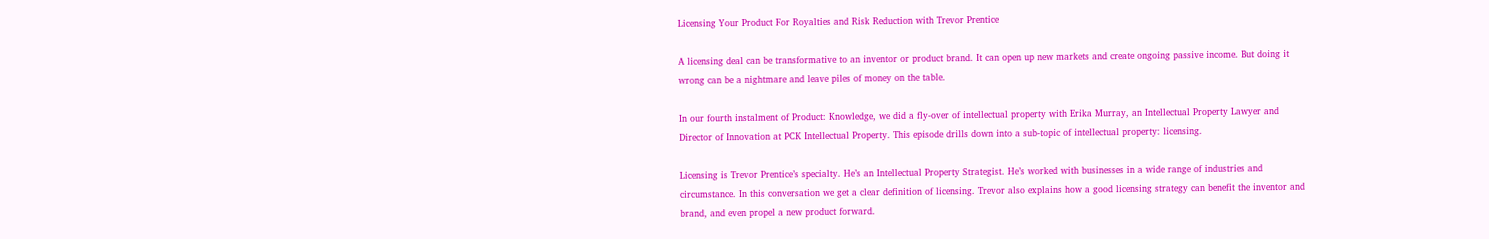Licensing Your Product For Royalties and Risk Reduction with Trevor Prentice

A licensing deal can be transformative to an inventor or product brand. It can open up new markets and create ongoing passive income. But doing it wrong can be a nightmare and leave piles of money on the table.

In our fourth instalment of Product: Knowledge, we did a fly-over of intellectual property with Erika Murray, an Intellectual Property Lawyer and Director of Innovation at PCK Intellectual Property. This episode drills down into a sub-topic of intellectual property: licensing.

Licensing is Trevor Prentice’s specialty. He’s an Intellectual Property Strategist. He’s worked with businesses in a wide range of industries and circumstance. In this conversation we get a clear definition of licensing. Trevor also explains how a good licensing strategy can benefit the inventor and brand, and even propel a new product forward.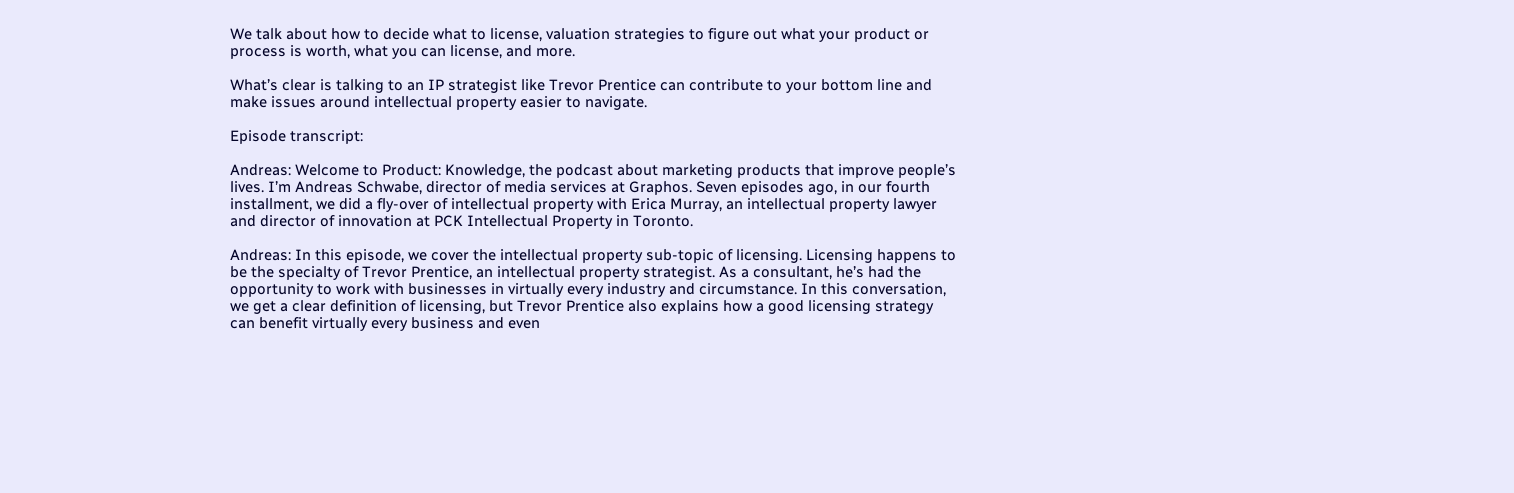We talk about how to decide what to license, valuation strategies to figure out what your product or process is worth, what you can license, and more.

What’s clear is talking to an IP strategist like Trevor Prentice can contribute to your bottom line and make issues around intellectual property easier to navigate.

Episode transcript:

Andreas: Welcome to Product: Knowledge, the podcast about marketing products that improve people’s lives. I’m Andreas Schwabe, director of media services at Graphos. Seven episodes ago, in our fourth installment, we did a fly-over of intellectual property with Erica Murray, an intellectual property lawyer and director of innovation at PCK Intellectual Property in Toronto.

Andreas: In this episode, we cover the intellectual property sub-topic of licensing. Licensing happens to be the specialty of Trevor Prentice, an intellectual property strategist. As a consultant, he’s had the opportunity to work with businesses in virtually every industry and circumstance. In this conversation, we get a clear definition of licensing, but Trevor Prentice also explains how a good licensing strategy can benefit virtually every business and even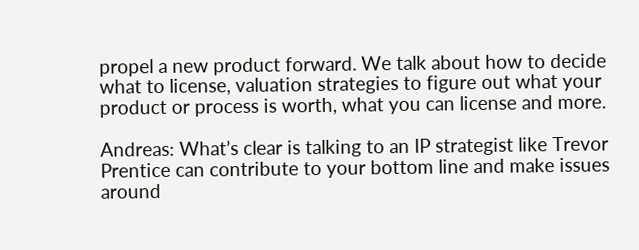propel a new product forward. We talk about how to decide what to license, valuation strategies to figure out what your product or process is worth, what you can license and more.

Andreas: What’s clear is talking to an IP strategist like Trevor Prentice can contribute to your bottom line and make issues around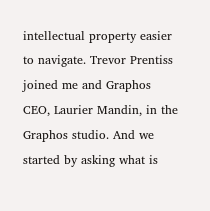intellectual property easier to navigate. Trevor Prentiss joined me and Graphos CEO, Laurier Mandin, in the Graphos studio. And we started by asking what is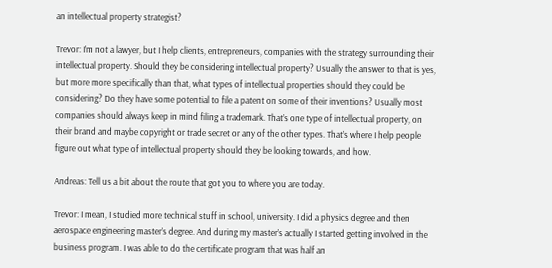an intellectual property strategist?

Trevor: I’m not a lawyer, but I help clients, entrepreneurs, companies with the strategy surrounding their intellectual property. Should they be considering intellectual property? Usually the answer to that is yes, but more more specifically than that, what types of intellectual properties should they could be considering? Do they have some potential to file a patent on some of their inventions? Usually most companies should always keep in mind filing a trademark. That’s one type of intellectual property, on their brand and maybe copyright or trade secret or any of the other types. That’s where I help people figure out what type of intellectual property should they be looking towards, and how.

Andreas: Tell us a bit about the route that got you to where you are today.

Trevor: I mean, I studied more technical stuff in school, university. I did a physics degree and then aerospace engineering master’s degree. And during my master’s actually I started getting involved in the business program. I was able to do the certificate program that was half an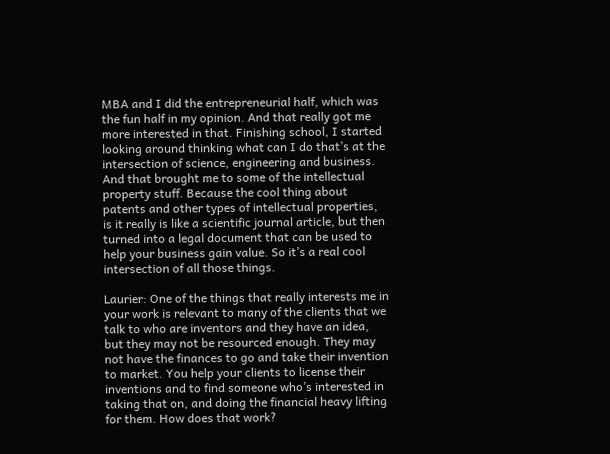MBA and I did the entrepreneurial half, which was the fun half in my opinion. And that really got me more interested in that. Finishing school, I started looking around thinking what can I do that’s at the intersection of science, engineering and business. And that brought me to some of the intellectual property stuff. Because the cool thing about patents and other types of intellectual properties, is it really is like a scientific journal article, but then turned into a legal document that can be used to help your business gain value. So it’s a real cool intersection of all those things.

Laurier: One of the things that really interests me in your work is relevant to many of the clients that we talk to who are inventors and they have an idea, but they may not be resourced enough. They may not have the finances to go and take their invention to market. You help your clients to license their inventions and to find someone who’s interested in taking that on, and doing the financial heavy lifting for them. How does that work?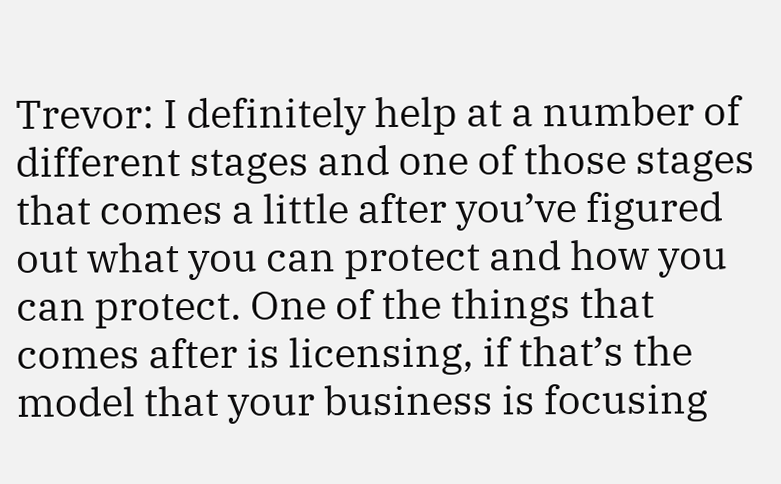Trevor: I definitely help at a number of different stages and one of those stages that comes a little after you’ve figured out what you can protect and how you can protect. One of the things that comes after is licensing, if that’s the model that your business is focusing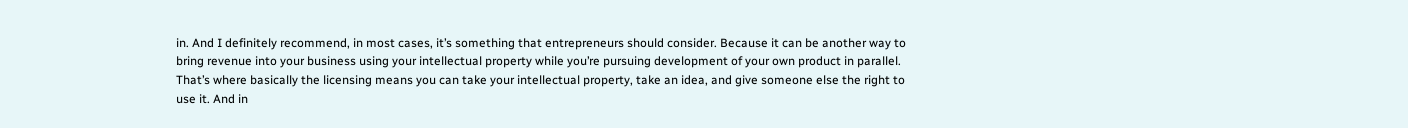in. And I definitely recommend, in most cases, it’s something that entrepreneurs should consider. Because it can be another way to bring revenue into your business using your intellectual property while you’re pursuing development of your own product in parallel. That’s where basically the licensing means you can take your intellectual property, take an idea, and give someone else the right to use it. And in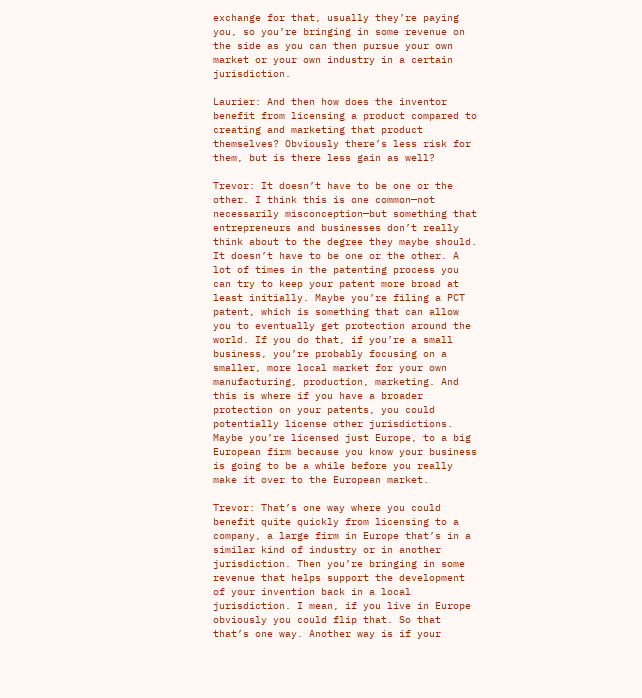exchange for that, usually they’re paying you, so you’re bringing in some revenue on the side as you can then pursue your own market or your own industry in a certain jurisdiction.

Laurier: And then how does the inventor benefit from licensing a product compared to creating and marketing that product themselves? Obviously there’s less risk for them, but is there less gain as well?

Trevor: It doesn’t have to be one or the other. I think this is one common—not necessarily misconception—but something that entrepreneurs and businesses don’t really think about to the degree they maybe should. It doesn’t have to be one or the other. A lot of times in the patenting process you can try to keep your patent more broad at least initially. Maybe you’re filing a PCT patent, which is something that can allow you to eventually get protection around the world. If you do that, if you’re a small business, you’re probably focusing on a smaller, more local market for your own manufacturing, production, marketing. And this is where if you have a broader protection on your patents, you could potentially license other jurisdictions. Maybe you’re licensed just Europe, to a big European firm because you know your business is going to be a while before you really make it over to the European market.

Trevor: That’s one way where you could benefit quite quickly from licensing to a company, a large firm in Europe that’s in a similar kind of industry or in another jurisdiction. Then you’re bringing in some revenue that helps support the development of your invention back in a local jurisdiction. I mean, if you live in Europe obviously you could flip that. So that that’s one way. Another way is if your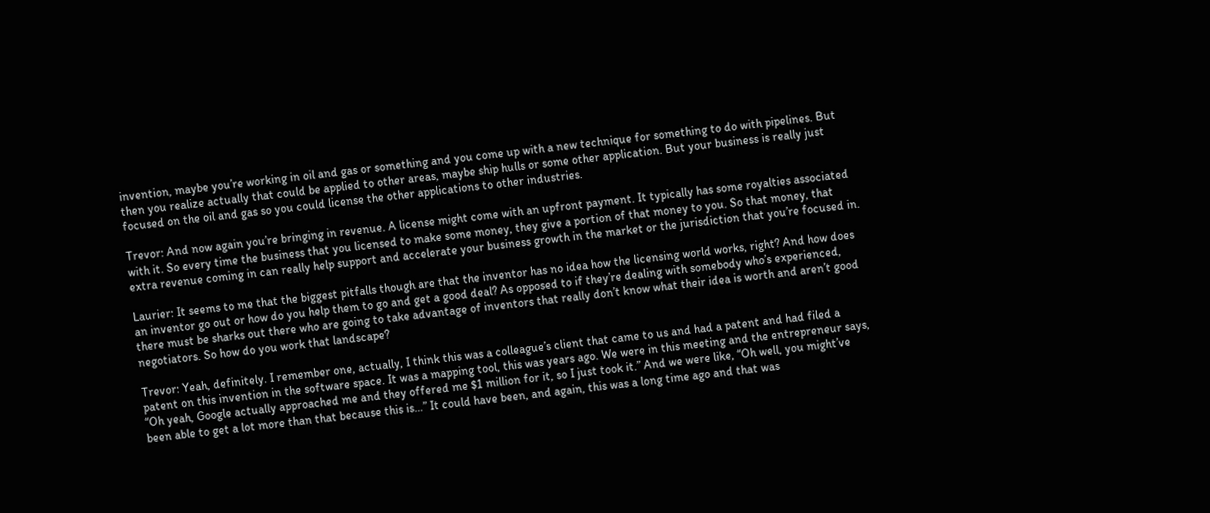invention, maybe you’re working in oil and gas or something and you come up with a new technique for something to do with pipelines. But then you realize actually that could be applied to other areas, maybe ship hulls or some other application. But your business is really just focused on the oil and gas so you could license the other applications to other industries.

Trevor: And now again you’re bringing in revenue. A license might come with an upfront payment. It typically has some royalties associated with it. So every time the business that you licensed to make some money, they give a portion of that money to you. So that money, that extra revenue coming in can really help support and accelerate your business growth in the market or the jurisdiction that you’re focused in.

Laurier: It seems to me that the biggest pitfalls though are that the inventor has no idea how the licensing world works, right? And how does an inventor go out or how do you help them to go and get a good deal? As opposed to if they’re dealing with somebody who’s experienced, there must be sharks out there who are going to take advantage of inventors that really don’t know what their idea is worth and aren’t good negotiators. So how do you work that landscape?

Trevor: Yeah, definitely. I remember one, actually, I think this was a colleague’s client that came to us and had a patent and had filed a patent on this invention in the software space. It was a mapping tool, this was years ago. We were in this meeting and the entrepreneur says, “Oh yeah, Google actually approached me and they offered me $1 million for it, so I just took it.” And we were like, “Oh well, you might’ve been able to get a lot more than that because this is…” It could have been, and again, this was a long time ago and that was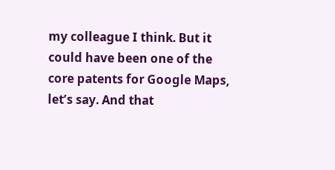my colleague I think. But it could have been one of the core patents for Google Maps, let’s say. And that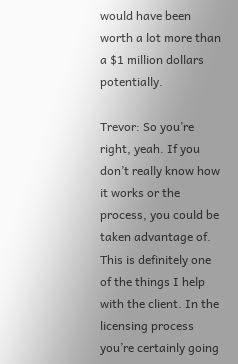would have been worth a lot more than a $1 million dollars potentially.

Trevor: So you’re right, yeah. If you don’t really know how it works or the process, you could be taken advantage of. This is definitely one of the things I help with the client. In the licensing process you’re certainly going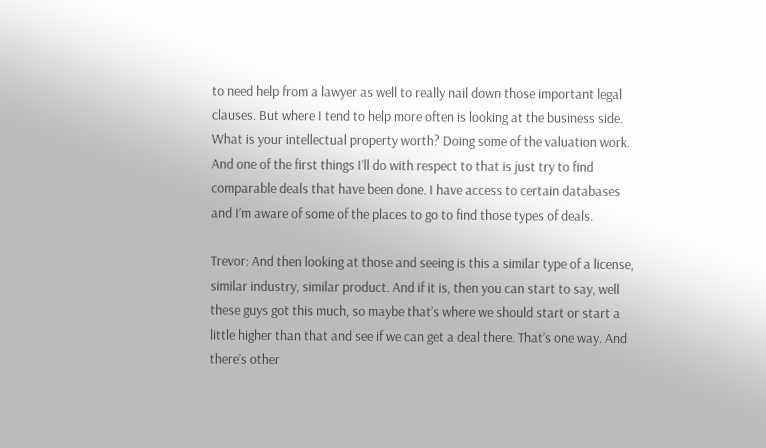to need help from a lawyer as well to really nail down those important legal clauses. But where I tend to help more often is looking at the business side. What is your intellectual property worth? Doing some of the valuation work. And one of the first things I’ll do with respect to that is just try to find comparable deals that have been done. I have access to certain databases and I’m aware of some of the places to go to find those types of deals.

Trevor: And then looking at those and seeing is this a similar type of a license, similar industry, similar product. And if it is, then you can start to say, well these guys got this much, so maybe that’s where we should start or start a little higher than that and see if we can get a deal there. That’s one way. And there’s other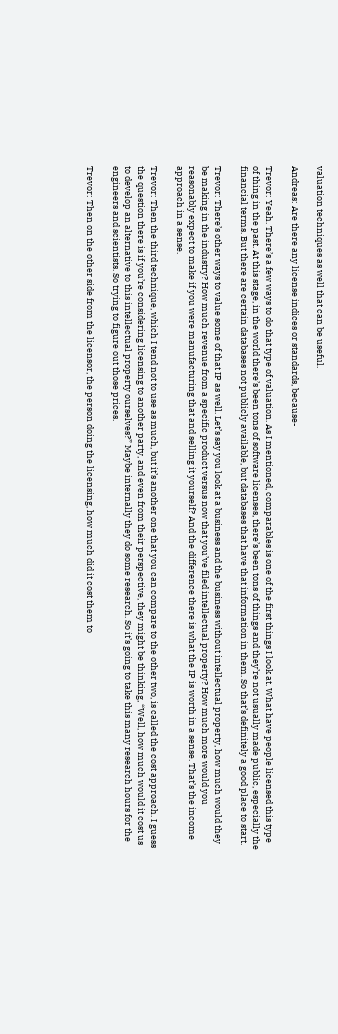valuation techniques as well that can be useful.

Andreas: Are there any license indices or standards, because-

Trevor: Yeah. There’s a few ways to do that type of valuation. As I mentioned, comparables is one of the first things I look at. What have people licensed this type of thing in the past. At this stage, in the world there’s been tons of software licenses, there’s been tons of things and they’re not usually made public, especially the financial terms. But there are certain databases not publicly available, but databases that have that information in them. So that’s definitely a good place to start.

Trevor: There’s other ways to value some of that IP as well. Let’s say you look at a business and the business without intellectual property, how much would they be making in the industry? How much revenue from a specific product versus now that you’ve filed intellectual property? How much more would you reasonably expect to make if you were manufacturing that and selling it yourself? And the difference there is what the IP is worth in a sense. That’s the income approach in a sense.

Trevor: Then the third technique, which I tend not to use as much, but it’s another one that you can compare to the other two, is called the cost approach. I guess the question there is if you’re considering licensing to another party, and even from their perspective, they might be thinking, “Well, how much would it cost us to develop an alternative to this intellectual property ourselves?” Maybe internally they do some research. So it’s going to take this many research hours for the engineers and scientists. So trying to figure out those prices.

Trevor: Then on the other side from the licensor, the person doing the licensing, how much did it cost them to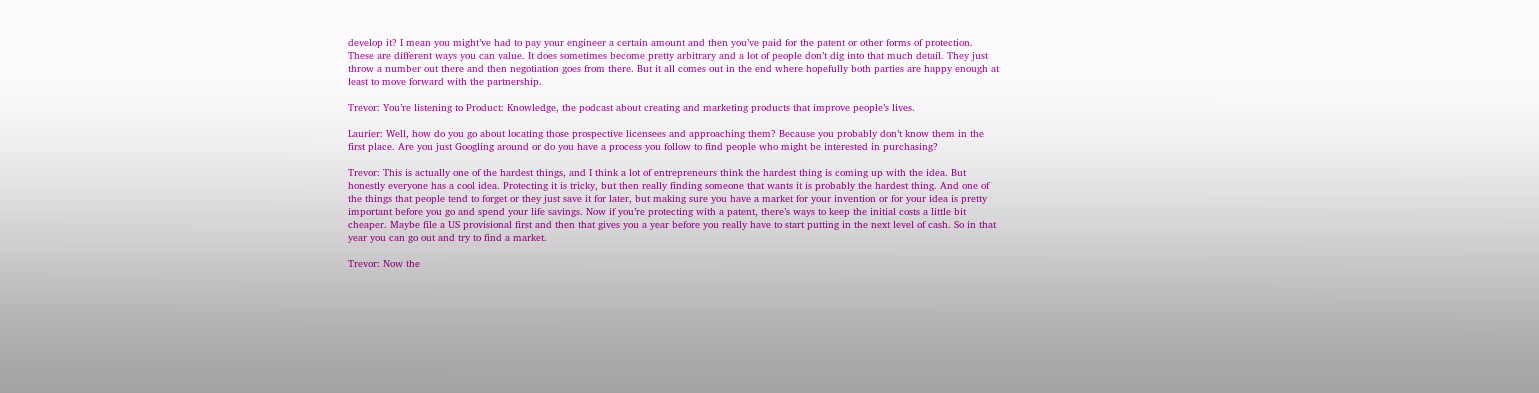develop it? I mean you might’ve had to pay your engineer a certain amount and then you’ve paid for the patent or other forms of protection. These are different ways you can value. It does sometimes become pretty arbitrary and a lot of people don’t dig into that much detail. They just throw a number out there and then negotiation goes from there. But it all comes out in the end where hopefully both parties are happy enough at least to move forward with the partnership.

Trevor: You’re listening to Product: Knowledge, the podcast about creating and marketing products that improve people’s lives.

Laurier: Well, how do you go about locating those prospective licensees and approaching them? Because you probably don’t know them in the first place. Are you just Googling around or do you have a process you follow to find people who might be interested in purchasing?

Trevor: This is actually one of the hardest things, and I think a lot of entrepreneurs think the hardest thing is coming up with the idea. But honestly everyone has a cool idea. Protecting it is tricky, but then really finding someone that wants it is probably the hardest thing. And one of the things that people tend to forget or they just save it for later, but making sure you have a market for your invention or for your idea is pretty important before you go and spend your life savings. Now if you’re protecting with a patent, there’s ways to keep the initial costs a little bit cheaper. Maybe file a US provisional first and then that gives you a year before you really have to start putting in the next level of cash. So in that year you can go out and try to find a market.

Trevor: Now the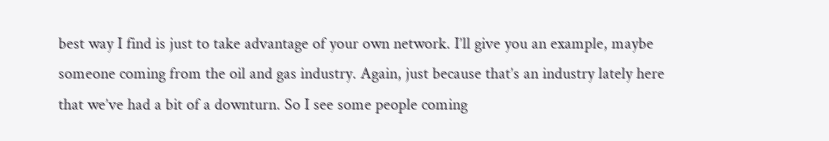best way I find is just to take advantage of your own network. I’ll give you an example, maybe someone coming from the oil and gas industry. Again, just because that’s an industry lately here that we’ve had a bit of a downturn. So I see some people coming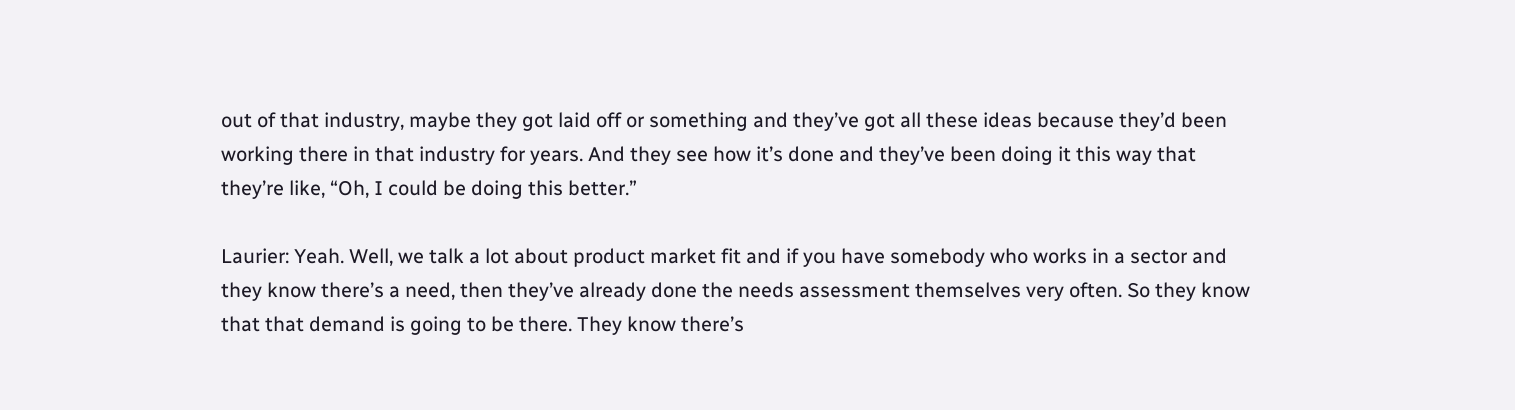out of that industry, maybe they got laid off or something and they’ve got all these ideas because they’d been working there in that industry for years. And they see how it’s done and they’ve been doing it this way that they’re like, “Oh, I could be doing this better.”

Laurier: Yeah. Well, we talk a lot about product market fit and if you have somebody who works in a sector and they know there’s a need, then they’ve already done the needs assessment themselves very often. So they know that that demand is going to be there. They know there’s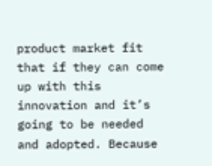product market fit that if they can come up with this innovation and it’s going to be needed and adopted. Because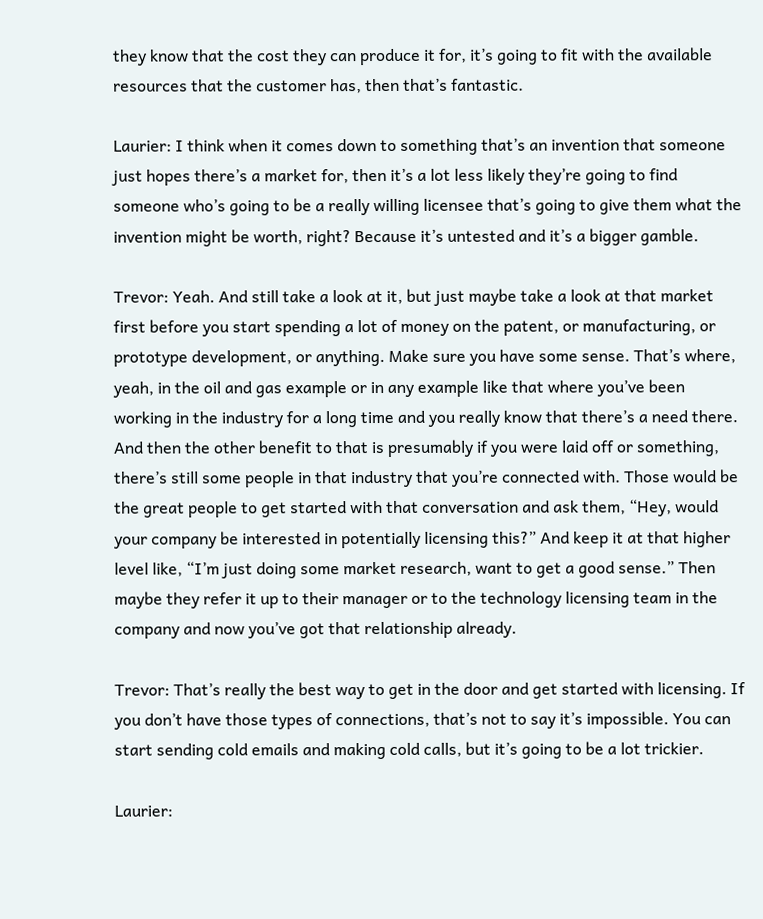they know that the cost they can produce it for, it’s going to fit with the available resources that the customer has, then that’s fantastic.

Laurier: I think when it comes down to something that’s an invention that someone just hopes there’s a market for, then it’s a lot less likely they’re going to find someone who’s going to be a really willing licensee that’s going to give them what the invention might be worth, right? Because it’s untested and it’s a bigger gamble.

Trevor: Yeah. And still take a look at it, but just maybe take a look at that market first before you start spending a lot of money on the patent, or manufacturing, or prototype development, or anything. Make sure you have some sense. That’s where, yeah, in the oil and gas example or in any example like that where you’ve been working in the industry for a long time and you really know that there’s a need there. And then the other benefit to that is presumably if you were laid off or something, there’s still some people in that industry that you’re connected with. Those would be the great people to get started with that conversation and ask them, “Hey, would your company be interested in potentially licensing this?” And keep it at that higher level like, “I’m just doing some market research, want to get a good sense.” Then maybe they refer it up to their manager or to the technology licensing team in the company and now you’ve got that relationship already.

Trevor: That’s really the best way to get in the door and get started with licensing. If you don’t have those types of connections, that’s not to say it’s impossible. You can start sending cold emails and making cold calls, but it’s going to be a lot trickier.

Laurier: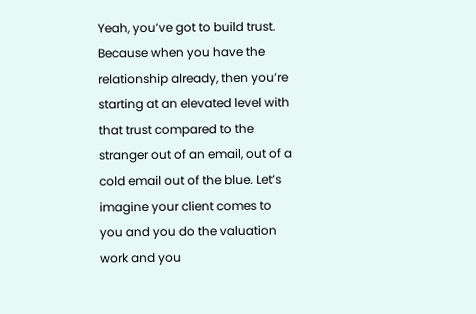Yeah, you’ve got to build trust. Because when you have the relationship already, then you’re starting at an elevated level with that trust compared to the stranger out of an email, out of a cold email out of the blue. Let’s imagine your client comes to you and you do the valuation work and you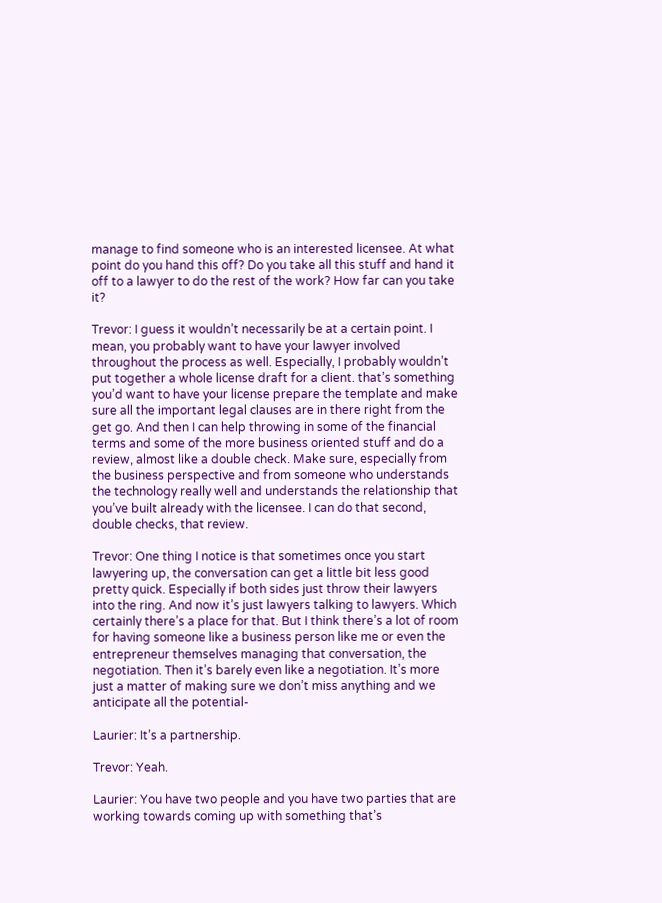manage to find someone who is an interested licensee. At what point do you hand this off? Do you take all this stuff and hand it off to a lawyer to do the rest of the work? How far can you take it?

Trevor: I guess it wouldn’t necessarily be at a certain point. I mean, you probably want to have your lawyer involved throughout the process as well. Especially, I probably wouldn’t put together a whole license draft for a client. that’s something you’d want to have your license prepare the template and make sure all the important legal clauses are in there right from the get go. And then I can help throwing in some of the financial terms and some of the more business oriented stuff and do a review, almost like a double check. Make sure, especially from the business perspective and from someone who understands the technology really well and understands the relationship that you’ve built already with the licensee. I can do that second, double checks, that review.

Trevor: One thing I notice is that sometimes once you start lawyering up, the conversation can get a little bit less good pretty quick. Especially if both sides just throw their lawyers into the ring. And now it’s just lawyers talking to lawyers. Which certainly there’s a place for that. But I think there’s a lot of room for having someone like a business person like me or even the entrepreneur themselves managing that conversation, the negotiation. Then it’s barely even like a negotiation. It’s more just a matter of making sure we don’t miss anything and we anticipate all the potential-

Laurier: It’s a partnership.

Trevor: Yeah.

Laurier: You have two people and you have two parties that are working towards coming up with something that’s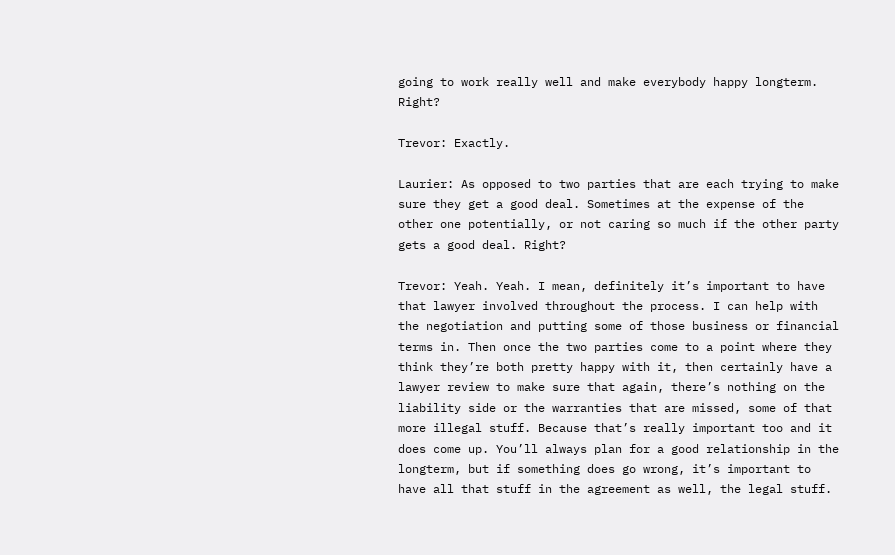going to work really well and make everybody happy longterm. Right?

Trevor: Exactly.

Laurier: As opposed to two parties that are each trying to make sure they get a good deal. Sometimes at the expense of the other one potentially, or not caring so much if the other party gets a good deal. Right?

Trevor: Yeah. Yeah. I mean, definitely it’s important to have that lawyer involved throughout the process. I can help with the negotiation and putting some of those business or financial terms in. Then once the two parties come to a point where they think they’re both pretty happy with it, then certainly have a lawyer review to make sure that again, there’s nothing on the liability side or the warranties that are missed, some of that more illegal stuff. Because that’s really important too and it does come up. You’ll always plan for a good relationship in the longterm, but if something does go wrong, it’s important to have all that stuff in the agreement as well, the legal stuff.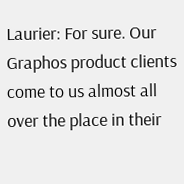Laurier: For sure. Our Graphos product clients come to us almost all over the place in their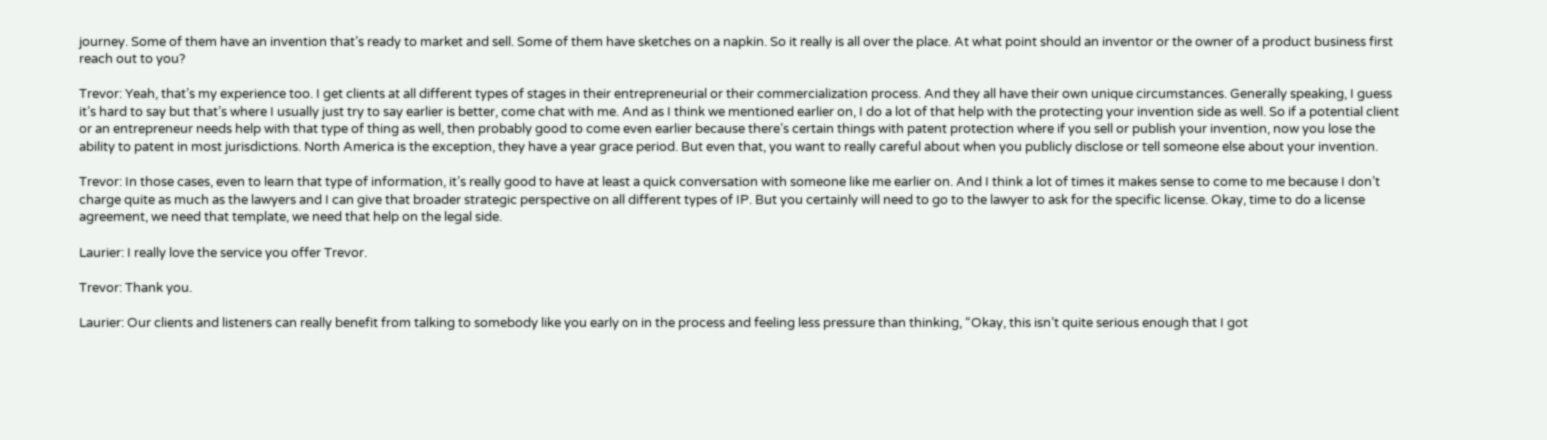journey. Some of them have an invention that’s ready to market and sell. Some of them have sketches on a napkin. So it really is all over the place. At what point should an inventor or the owner of a product business first reach out to you?

Trevor: Yeah, that’s my experience too. I get clients at all different types of stages in their entrepreneurial or their commercialization process. And they all have their own unique circumstances. Generally speaking, I guess it’s hard to say but that’s where I usually just try to say earlier is better, come chat with me. And as I think we mentioned earlier on, I do a lot of that help with the protecting your invention side as well. So if a potential client or an entrepreneur needs help with that type of thing as well, then probably good to come even earlier because there’s certain things with patent protection where if you sell or publish your invention, now you lose the ability to patent in most jurisdictions. North America is the exception, they have a year grace period. But even that, you want to really careful about when you publicly disclose or tell someone else about your invention.

Trevor: In those cases, even to learn that type of information, it’s really good to have at least a quick conversation with someone like me earlier on. And I think a lot of times it makes sense to come to me because I don’t charge quite as much as the lawyers and I can give that broader strategic perspective on all different types of IP. But you certainly will need to go to the lawyer to ask for the specific license. Okay, time to do a license agreement, we need that template, we need that help on the legal side.

Laurier: I really love the service you offer Trevor.

Trevor: Thank you.

Laurier: Our clients and listeners can really benefit from talking to somebody like you early on in the process and feeling less pressure than thinking, “Okay, this isn’t quite serious enough that I got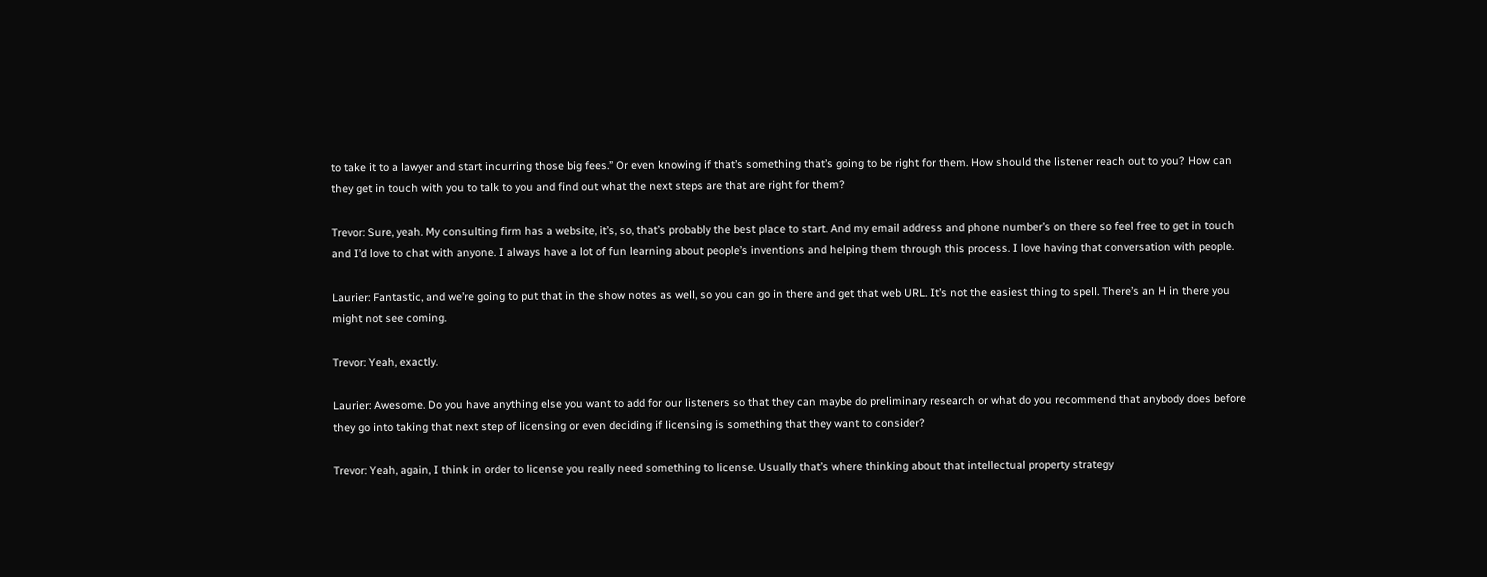to take it to a lawyer and start incurring those big fees.” Or even knowing if that’s something that’s going to be right for them. How should the listener reach out to you? How can they get in touch with you to talk to you and find out what the next steps are that are right for them?

Trevor: Sure, yeah. My consulting firm has a website, it’s, so, that’s probably the best place to start. And my email address and phone number’s on there so feel free to get in touch and I’d love to chat with anyone. I always have a lot of fun learning about people’s inventions and helping them through this process. I love having that conversation with people.

Laurier: Fantastic, and we’re going to put that in the show notes as well, so you can go in there and get that web URL. It’s not the easiest thing to spell. There’s an H in there you might not see coming.

Trevor: Yeah, exactly.

Laurier: Awesome. Do you have anything else you want to add for our listeners so that they can maybe do preliminary research or what do you recommend that anybody does before they go into taking that next step of licensing or even deciding if licensing is something that they want to consider?

Trevor: Yeah, again, I think in order to license you really need something to license. Usually that’s where thinking about that intellectual property strategy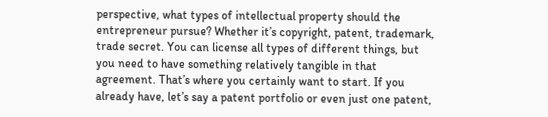perspective, what types of intellectual property should the entrepreneur pursue? Whether it’s copyright, patent, trademark, trade secret. You can license all types of different things, but you need to have something relatively tangible in that agreement. That’s where you certainly want to start. If you already have, let’s say a patent portfolio or even just one patent,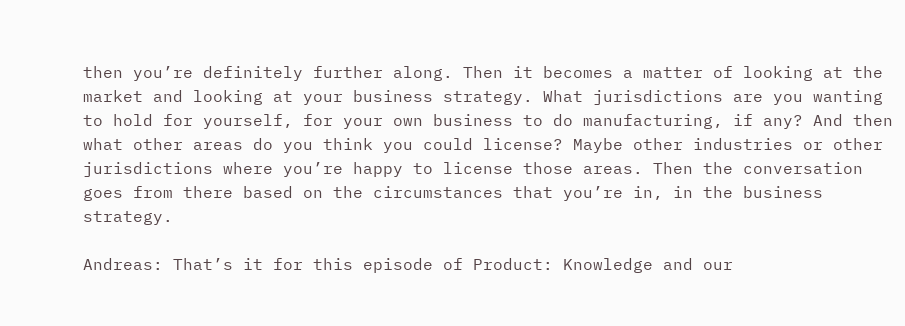then you’re definitely further along. Then it becomes a matter of looking at the market and looking at your business strategy. What jurisdictions are you wanting to hold for yourself, for your own business to do manufacturing, if any? And then what other areas do you think you could license? Maybe other industries or other jurisdictions where you’re happy to license those areas. Then the conversation goes from there based on the circumstances that you’re in, in the business strategy.

Andreas: That’s it for this episode of Product: Knowledge and our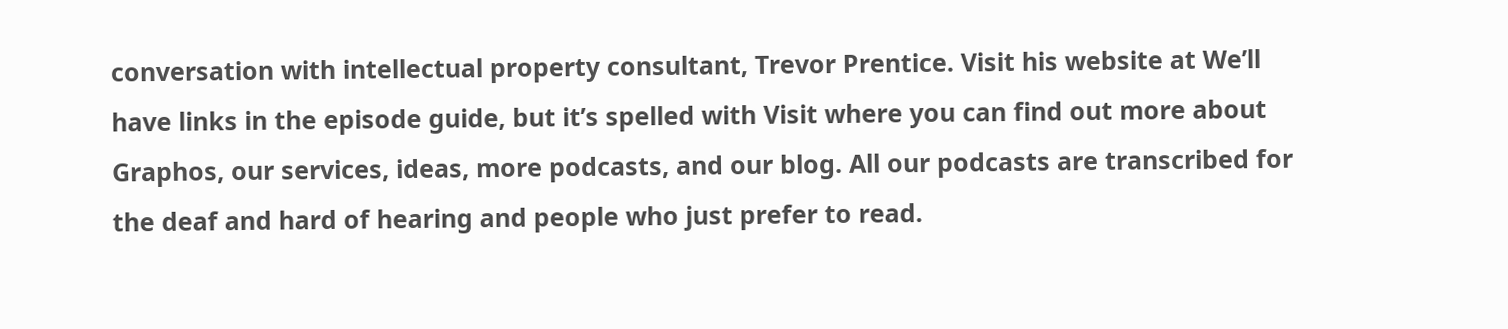conversation with intellectual property consultant, Trevor Prentice. Visit his website at We’ll have links in the episode guide, but it’s spelled with Visit where you can find out more about Graphos, our services, ideas, more podcasts, and our blog. All our podcasts are transcribed for the deaf and hard of hearing and people who just prefer to read.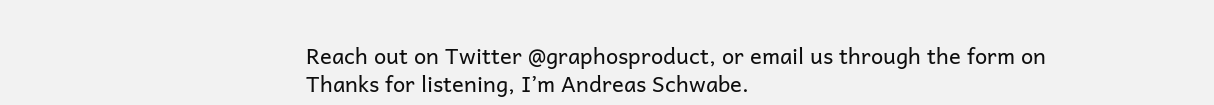Reach out on Twitter @graphosproduct, or email us through the form on Thanks for listening, I’m Andreas Schwabe.